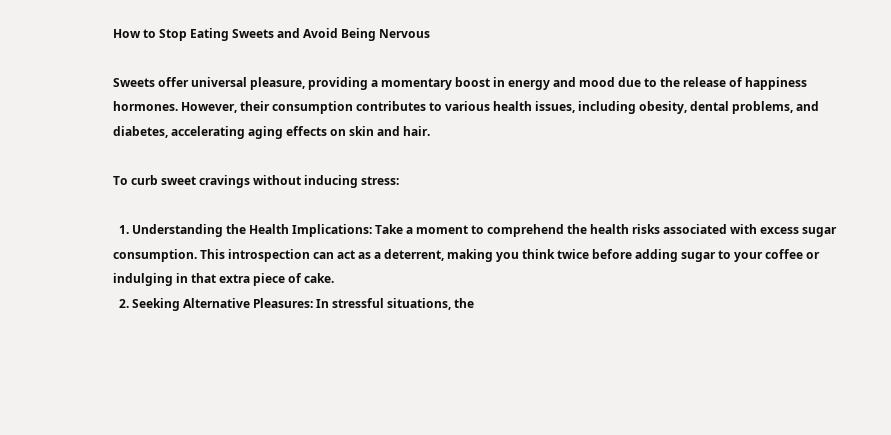How to Stop Eating Sweets and Avoid Being Nervous

Sweets offer universal pleasure, providing a momentary boost in energy and mood due to the release of happiness hormones. However, their consumption contributes to various health issues, including obesity, dental problems, and diabetes, accelerating aging effects on skin and hair.

To curb sweet cravings without inducing stress:

  1. Understanding the Health Implications: Take a moment to comprehend the health risks associated with excess sugar consumption. This introspection can act as a deterrent, making you think twice before adding sugar to your coffee or indulging in that extra piece of cake.
  2. Seeking Alternative Pleasures: In stressful situations, the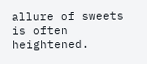allure of sweets is often heightened.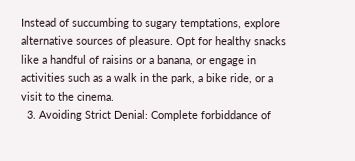Instead of succumbing to sugary temptations, explore alternative sources of pleasure. Opt for healthy snacks like a handful of raisins or a banana, or engage in activities such as a walk in the park, a bike ride, or a visit to the cinema.
  3. Avoiding Strict Denial: Complete forbiddance of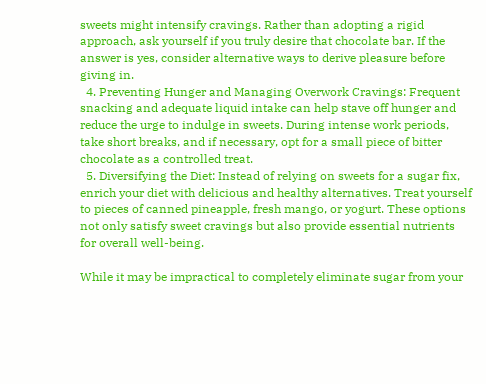sweets might intensify cravings. Rather than adopting a rigid approach, ask yourself if you truly desire that chocolate bar. If the answer is yes, consider alternative ways to derive pleasure before giving in.
  4. Preventing Hunger and Managing Overwork Cravings: Frequent snacking and adequate liquid intake can help stave off hunger and reduce the urge to indulge in sweets. During intense work periods, take short breaks, and if necessary, opt for a small piece of bitter chocolate as a controlled treat.
  5. Diversifying the Diet: Instead of relying on sweets for a sugar fix, enrich your diet with delicious and healthy alternatives. Treat yourself to pieces of canned pineapple, fresh mango, or yogurt. These options not only satisfy sweet cravings but also provide essential nutrients for overall well-being.

While it may be impractical to completely eliminate sugar from your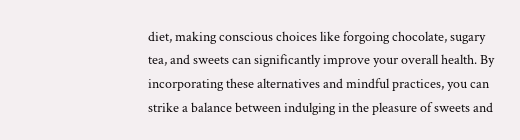diet, making conscious choices like forgoing chocolate, sugary tea, and sweets can significantly improve your overall health. By incorporating these alternatives and mindful practices, you can strike a balance between indulging in the pleasure of sweets and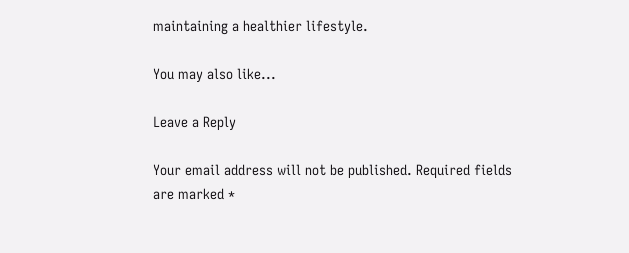maintaining a healthier lifestyle.

You may also like...

Leave a Reply

Your email address will not be published. Required fields are marked *